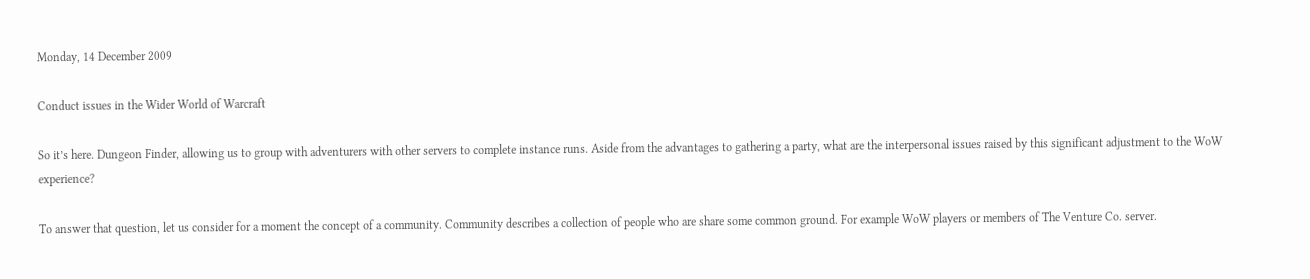Monday, 14 December 2009

Conduct issues in the Wider World of Warcraft

So it’s here. Dungeon Finder, allowing us to group with adventurers with other servers to complete instance runs. Aside from the advantages to gathering a party, what are the interpersonal issues raised by this significant adjustment to the WoW experience?

To answer that question, let us consider for a moment the concept of a community. Community describes a collection of people who are share some common ground. For example WoW players or members of The Venture Co. server.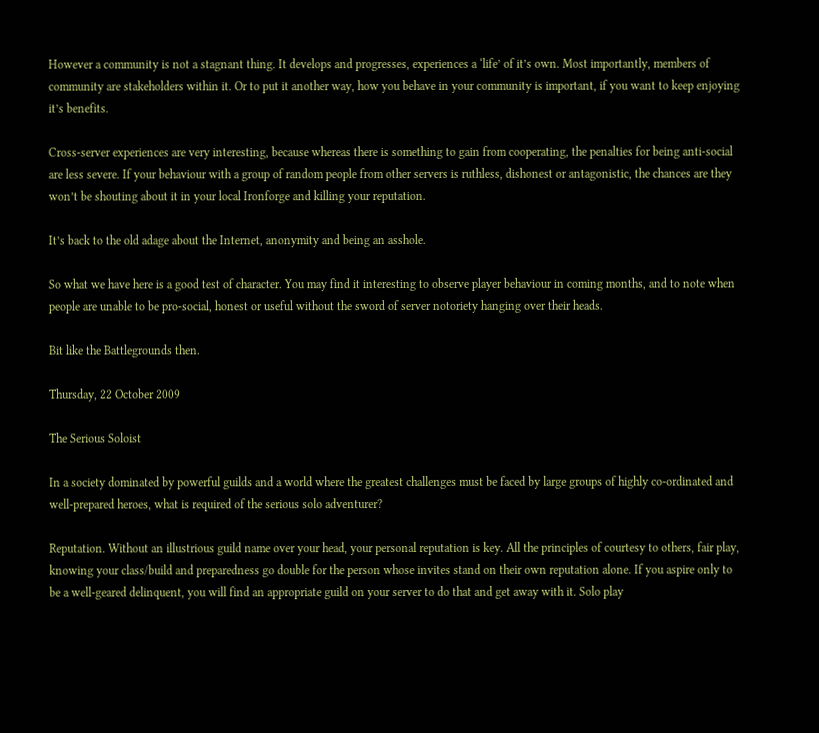However a community is not a stagnant thing. It develops and progresses, experiences a ‘life’ of it’s own. Most importantly, members of community are stakeholders within it. Or to put it another way, how you behave in your community is important, if you want to keep enjoying it’s benefits.

Cross-server experiences are very interesting, because whereas there is something to gain from cooperating, the penalties for being anti-social are less severe. If your behaviour with a group of random people from other servers is ruthless, dishonest or antagonistic, the chances are they won’t be shouting about it in your local Ironforge and killing your reputation.

It’s back to the old adage about the Internet, anonymity and being an asshole.

So what we have here is a good test of character. You may find it interesting to observe player behaviour in coming months, and to note when people are unable to be pro-social, honest or useful without the sword of server notoriety hanging over their heads.

Bit like the Battlegrounds then.

Thursday, 22 October 2009

The Serious Soloist

In a society dominated by powerful guilds and a world where the greatest challenges must be faced by large groups of highly co-ordinated and well-prepared heroes, what is required of the serious solo adventurer?

Reputation. Without an illustrious guild name over your head, your personal reputation is key. All the principles of courtesy to others, fair play, knowing your class/build and preparedness go double for the person whose invites stand on their own reputation alone. If you aspire only to be a well-geared delinquent, you will find an appropriate guild on your server to do that and get away with it. Solo play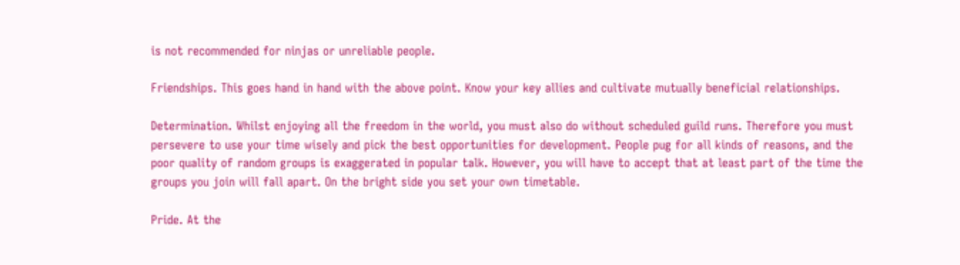is not recommended for ninjas or unreliable people.

Friendships. This goes hand in hand with the above point. Know your key allies and cultivate mutually beneficial relationships.

Determination. Whilst enjoying all the freedom in the world, you must also do without scheduled guild runs. Therefore you must persevere to use your time wisely and pick the best opportunities for development. People pug for all kinds of reasons, and the poor quality of random groups is exaggerated in popular talk. However, you will have to accept that at least part of the time the groups you join will fall apart. On the bright side you set your own timetable.

Pride. At the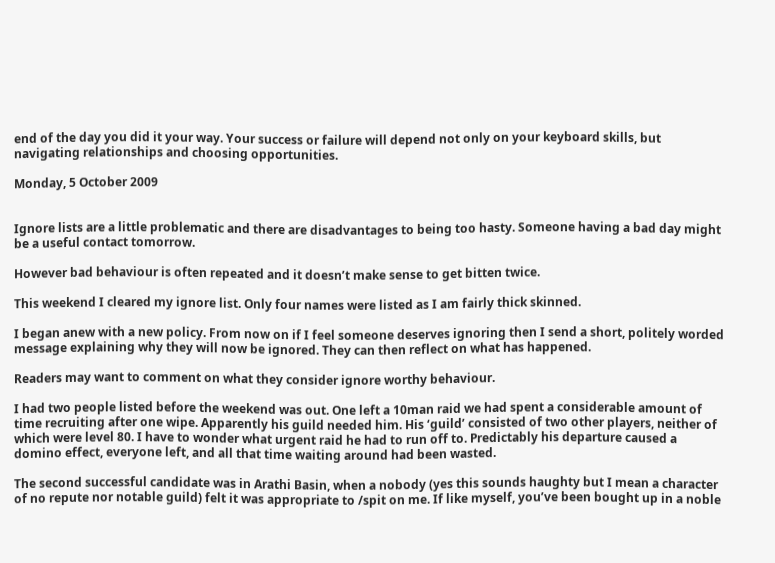end of the day you did it your way. Your success or failure will depend not only on your keyboard skills, but navigating relationships and choosing opportunities.

Monday, 5 October 2009


Ignore lists are a little problematic and there are disadvantages to being too hasty. Someone having a bad day might be a useful contact tomorrow.

However bad behaviour is often repeated and it doesn’t make sense to get bitten twice.

This weekend I cleared my ignore list. Only four names were listed as I am fairly thick skinned.

I began anew with a new policy. From now on if I feel someone deserves ignoring then I send a short, politely worded message explaining why they will now be ignored. They can then reflect on what has happened.

Readers may want to comment on what they consider ignore worthy behaviour.

I had two people listed before the weekend was out. One left a 10man raid we had spent a considerable amount of time recruiting after one wipe. Apparently his guild needed him. His ‘guild’ consisted of two other players, neither of which were level 80. I have to wonder what urgent raid he had to run off to. Predictably his departure caused a domino effect, everyone left, and all that time waiting around had been wasted.

The second successful candidate was in Arathi Basin, when a nobody (yes this sounds haughty but I mean a character of no repute nor notable guild) felt it was appropriate to /spit on me. If like myself, you’ve been bought up in a noble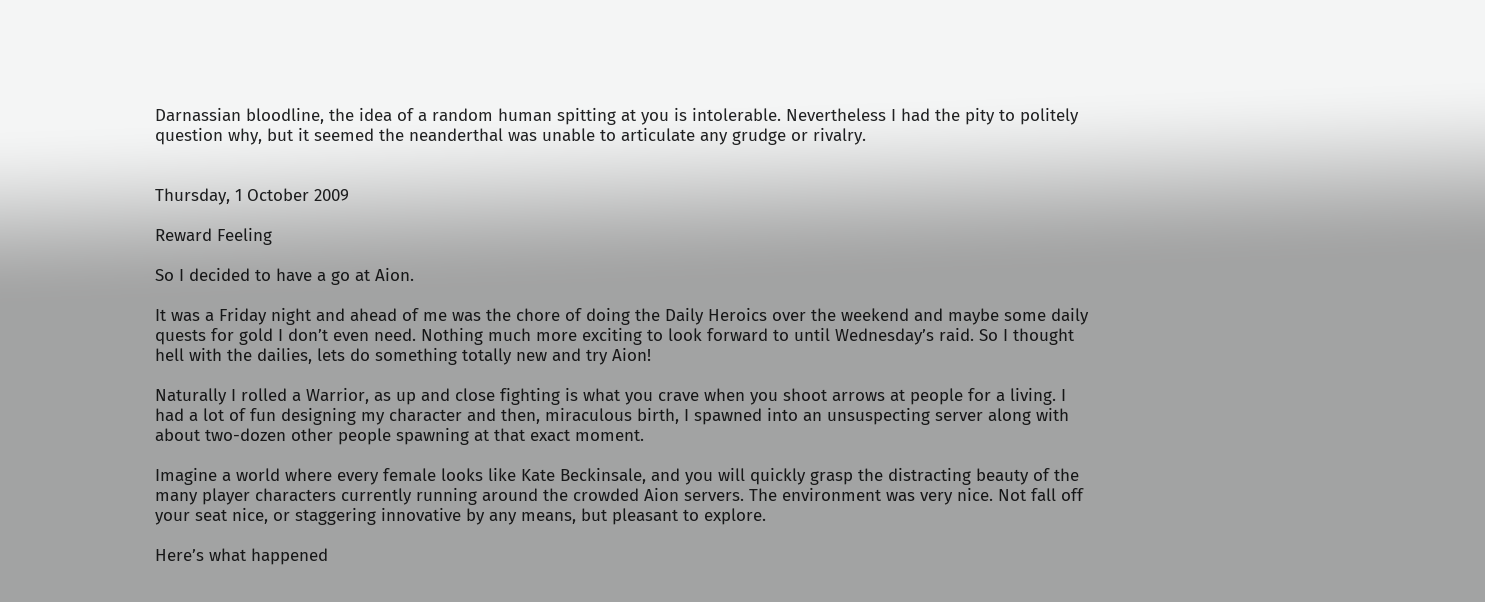Darnassian bloodline, the idea of a random human spitting at you is intolerable. Nevertheless I had the pity to politely question why, but it seemed the neanderthal was unable to articulate any grudge or rivalry.


Thursday, 1 October 2009

Reward Feeling

So I decided to have a go at Aion.

It was a Friday night and ahead of me was the chore of doing the Daily Heroics over the weekend and maybe some daily quests for gold I don’t even need. Nothing much more exciting to look forward to until Wednesday’s raid. So I thought hell with the dailies, lets do something totally new and try Aion!

Naturally I rolled a Warrior, as up and close fighting is what you crave when you shoot arrows at people for a living. I had a lot of fun designing my character and then, miraculous birth, I spawned into an unsuspecting server along with about two-dozen other people spawning at that exact moment.

Imagine a world where every female looks like Kate Beckinsale, and you will quickly grasp the distracting beauty of the many player characters currently running around the crowded Aion servers. The environment was very nice. Not fall off your seat nice, or staggering innovative by any means, but pleasant to explore.

Here’s what happened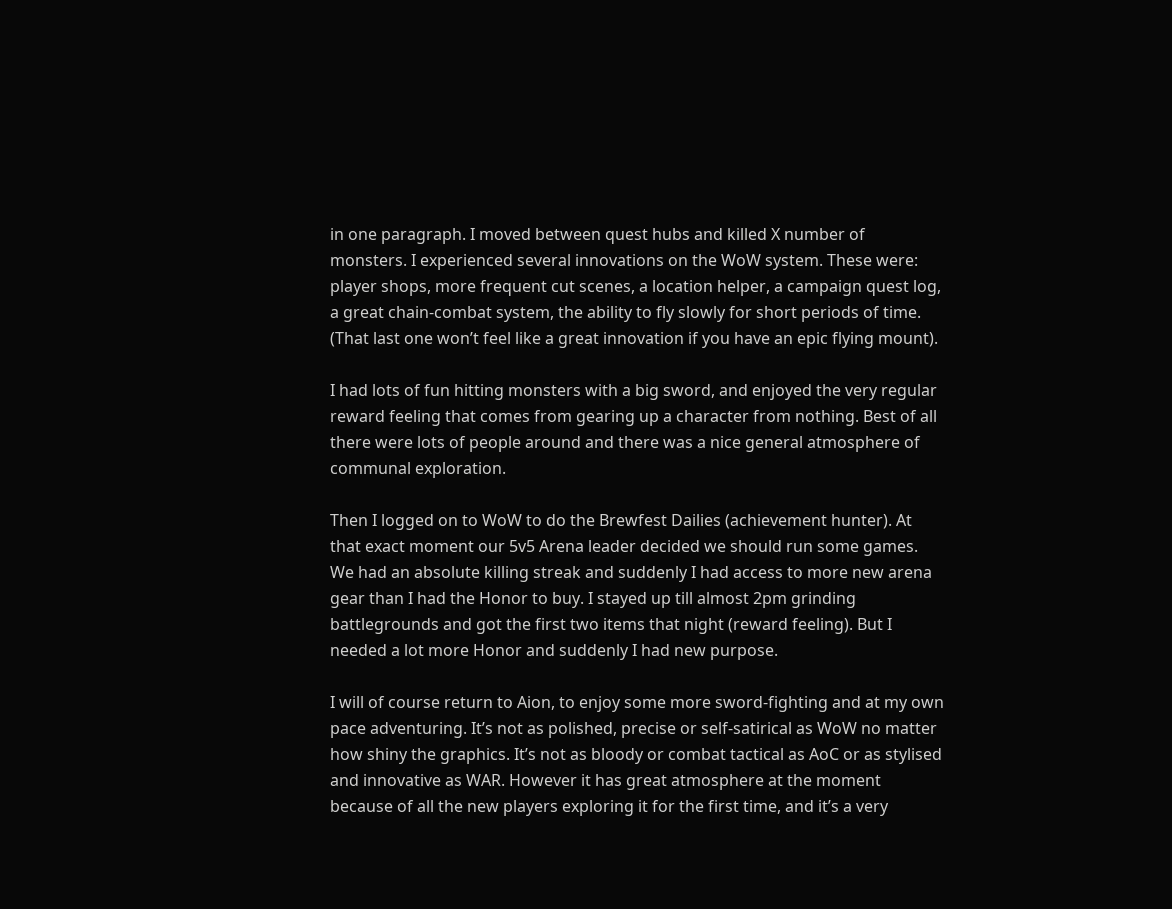in one paragraph. I moved between quest hubs and killed X number of monsters. I experienced several innovations on the WoW system. These were: player shops, more frequent cut scenes, a location helper, a campaign quest log, a great chain-combat system, the ability to fly slowly for short periods of time. (That last one won’t feel like a great innovation if you have an epic flying mount).

I had lots of fun hitting monsters with a big sword, and enjoyed the very regular reward feeling that comes from gearing up a character from nothing. Best of all there were lots of people around and there was a nice general atmosphere of communal exploration.

Then I logged on to WoW to do the Brewfest Dailies (achievement hunter). At that exact moment our 5v5 Arena leader decided we should run some games. We had an absolute killing streak and suddenly I had access to more new arena gear than I had the Honor to buy. I stayed up till almost 2pm grinding battlegrounds and got the first two items that night (reward feeling). But I needed a lot more Honor and suddenly I had new purpose.

I will of course return to Aion, to enjoy some more sword-fighting and at my own pace adventuring. It’s not as polished, precise or self-satirical as WoW no matter how shiny the graphics. It’s not as bloody or combat tactical as AoC or as stylised and innovative as WAR. However it has great atmosphere at the moment because of all the new players exploring it for the first time, and it’s a very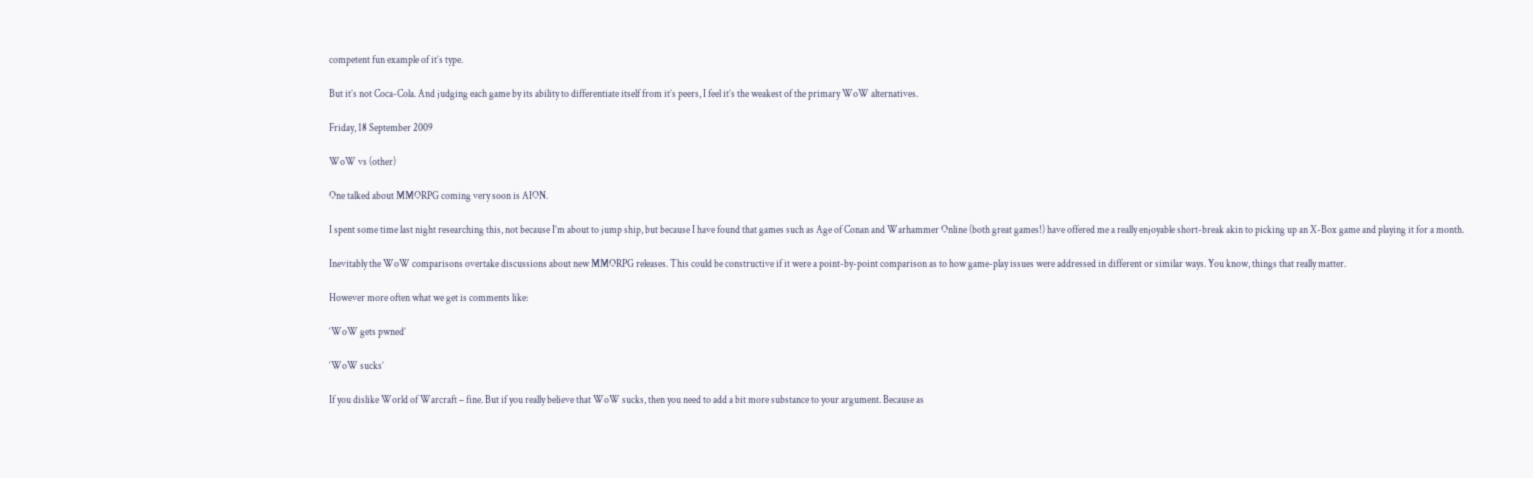competent fun example of it’s type.

But it’s not Coca-Cola. And judging each game by its ability to differentiate itself from it’s peers, I feel it’s the weakest of the primary WoW alternatives.

Friday, 18 September 2009

WoW vs (other)

One talked about MMORPG coming very soon is AION.

I spent some time last night researching this, not because I’m about to jump ship, but because I have found that games such as Age of Conan and Warhammer Online (both great games!) have offered me a really enjoyable short-break akin to picking up an X-Box game and playing it for a month.

Inevitably the WoW comparisons overtake discussions about new MMORPG releases. This could be constructive if it were a point-by-point comparison as to how game-play issues were addressed in different or similar ways. You know, things that really matter.

However more often what we get is comments like:

‘WoW gets pwned’

‘WoW sucks’

If you dislike World of Warcraft – fine. But if you really believe that WoW sucks, then you need to add a bit more substance to your argument. Because as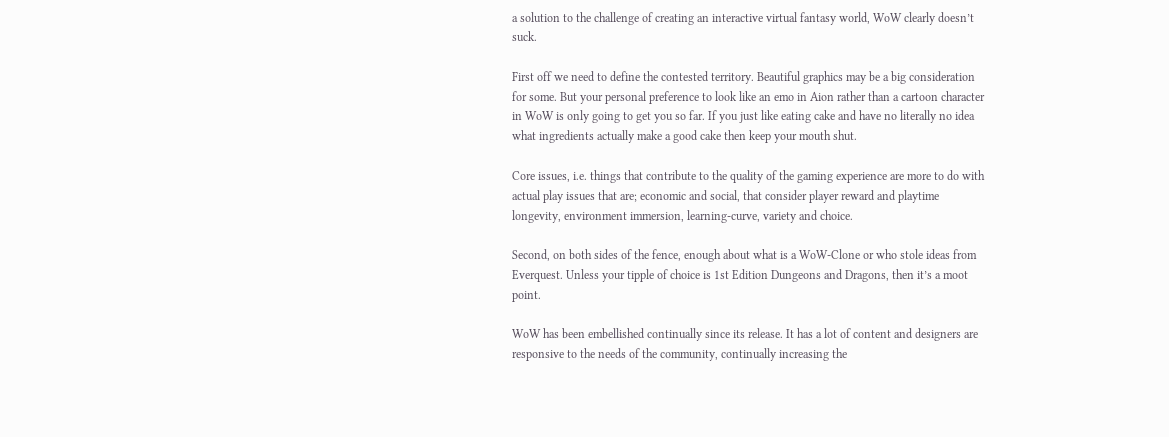a solution to the challenge of creating an interactive virtual fantasy world, WoW clearly doesn’t suck.

First off we need to define the contested territory. Beautiful graphics may be a big consideration for some. But your personal preference to look like an emo in Aion rather than a cartoon character in WoW is only going to get you so far. If you just like eating cake and have no literally no idea what ingredients actually make a good cake then keep your mouth shut.

Core issues, i.e. things that contribute to the quality of the gaming experience are more to do with actual play issues that are; economic and social, that consider player reward and playtime longevity, environment immersion, learning-curve, variety and choice.

Second, on both sides of the fence, enough about what is a WoW-Clone or who stole ideas from Everquest. Unless your tipple of choice is 1st Edition Dungeons and Dragons, then it’s a moot point.

WoW has been embellished continually since its release. It has a lot of content and designers are responsive to the needs of the community, continually increasing the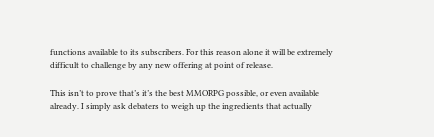functions available to its subscribers. For this reason alone it will be extremely difficult to challenge by any new offering at point of release.

This isn’t to prove that’s it’s the best MMORPG possible, or even available already. I simply ask debaters to weigh up the ingredients that actually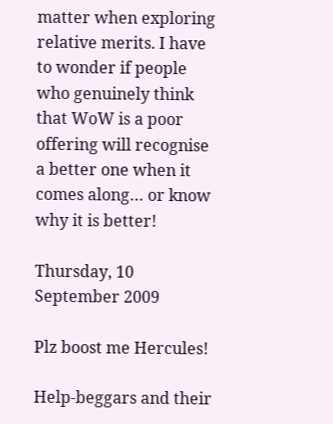matter when exploring relative merits. I have to wonder if people who genuinely think that WoW is a poor offering will recognise a better one when it comes along… or know why it is better!

Thursday, 10 September 2009

Plz boost me Hercules!

Help-beggars and their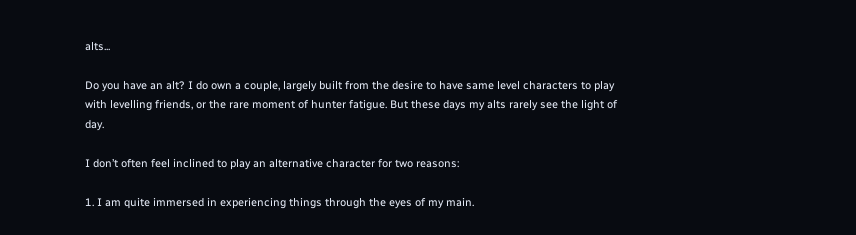alts...

Do you have an alt? I do own a couple, largely built from the desire to have same level characters to play with levelling friends, or the rare moment of hunter fatigue. But these days my alts rarely see the light of day.

I don’t often feel inclined to play an alternative character for two reasons:

1. I am quite immersed in experiencing things through the eyes of my main.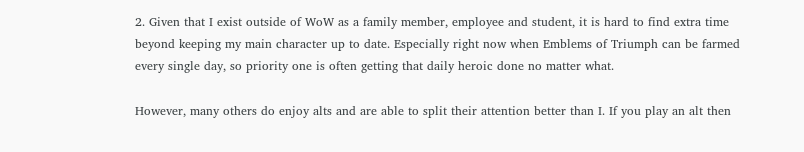2. Given that I exist outside of WoW as a family member, employee and student, it is hard to find extra time beyond keeping my main character up to date. Especially right now when Emblems of Triumph can be farmed every single day, so priority one is often getting that daily heroic done no matter what.

However, many others do enjoy alts and are able to split their attention better than I. If you play an alt then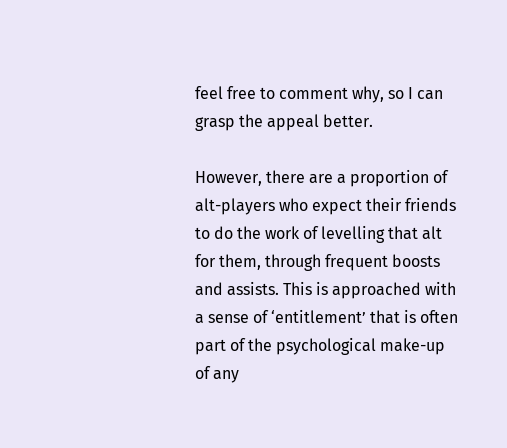feel free to comment why, so I can grasp the appeal better.

However, there are a proportion of alt-players who expect their friends to do the work of levelling that alt for them, through frequent boosts and assists. This is approached with a sense of ‘entitlement’ that is often part of the psychological make-up of any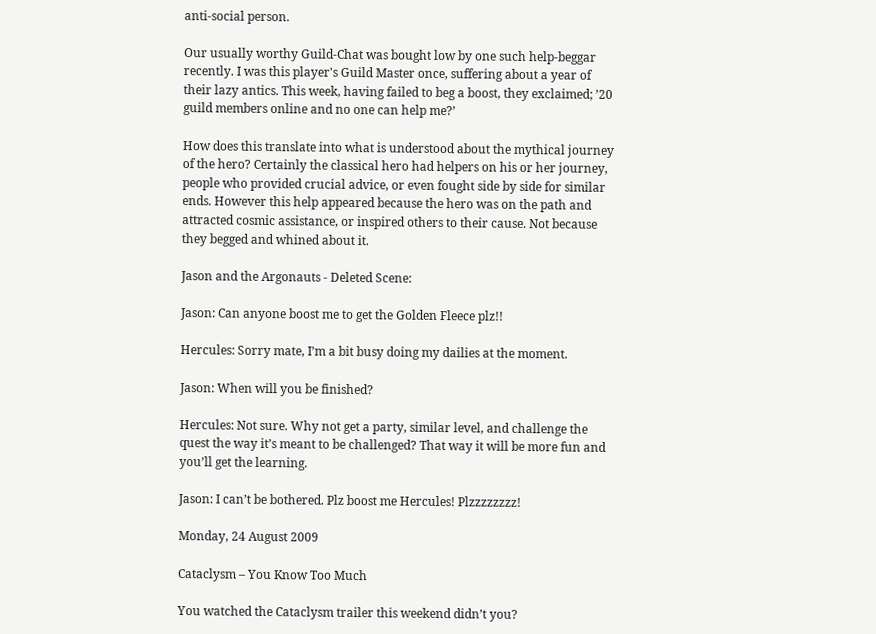anti-social person.

Our usually worthy Guild-Chat was bought low by one such help-beggar recently. I was this player's Guild Master once, suffering about a year of their lazy antics. This week, having failed to beg a boost, they exclaimed; ’20 guild members online and no one can help me?’

How does this translate into what is understood about the mythical journey of the hero? Certainly the classical hero had helpers on his or her journey, people who provided crucial advice, or even fought side by side for similar ends. However this help appeared because the hero was on the path and attracted cosmic assistance, or inspired others to their cause. Not because they begged and whined about it.

Jason and the Argonauts - Deleted Scene:

Jason: Can anyone boost me to get the Golden Fleece plz!!

Hercules: Sorry mate, I’m a bit busy doing my dailies at the moment.

Jason: When will you be finished?

Hercules: Not sure. Why not get a party, similar level, and challenge the quest the way it’s meant to be challenged? That way it will be more fun and you’ll get the learning.

Jason: I can’t be bothered. Plz boost me Hercules! Plzzzzzzzz!

Monday, 24 August 2009

Cataclysm – You Know Too Much

You watched the Cataclysm trailer this weekend didn’t you?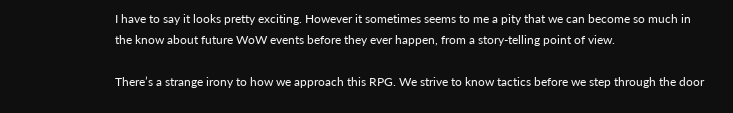I have to say it looks pretty exciting. However it sometimes seems to me a pity that we can become so much in the know about future WoW events before they ever happen, from a story-telling point of view.

There’s a strange irony to how we approach this RPG. We strive to know tactics before we step through the door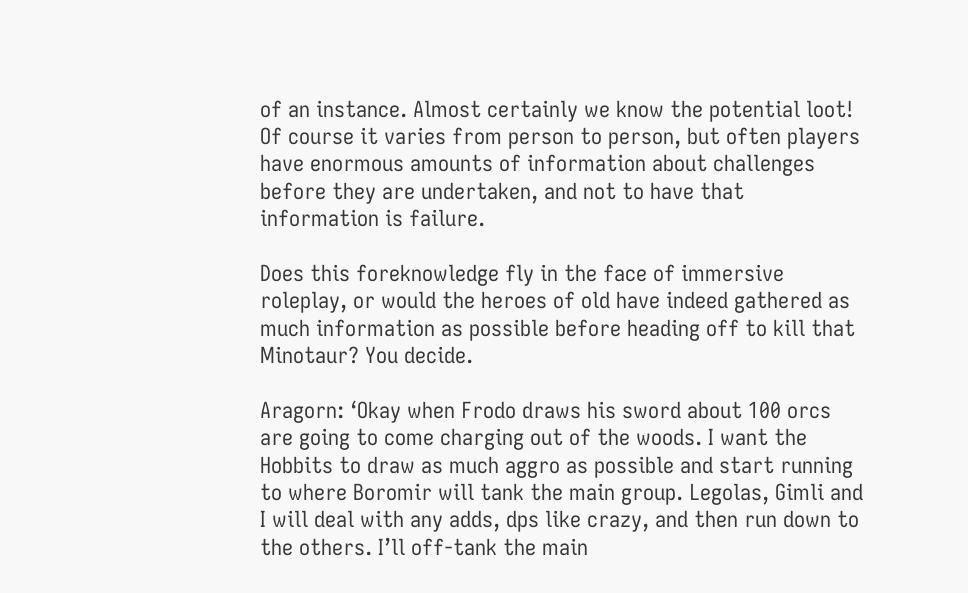of an instance. Almost certainly we know the potential loot! Of course it varies from person to person, but often players have enormous amounts of information about challenges before they are undertaken, and not to have that information is failure.

Does this foreknowledge fly in the face of immersive roleplay, or would the heroes of old have indeed gathered as much information as possible before heading off to kill that Minotaur? You decide.

Aragorn: ‘Okay when Frodo draws his sword about 100 orcs are going to come charging out of the woods. I want the Hobbits to draw as much aggro as possible and start running to where Boromir will tank the main group. Legolas, Gimli and I will deal with any adds, dps like crazy, and then run down to the others. I’ll off-tank the main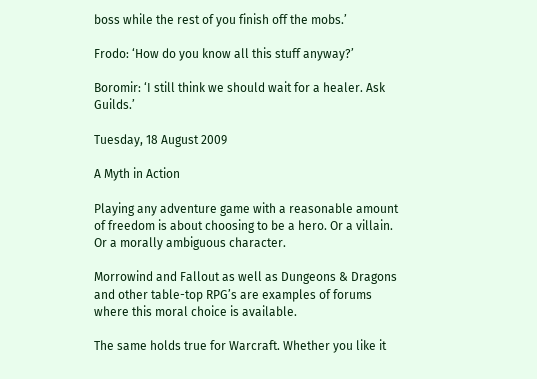boss while the rest of you finish off the mobs.’

Frodo: ‘How do you know all this stuff anyway?’

Boromir: ‘I still think we should wait for a healer. Ask Guilds.’

Tuesday, 18 August 2009

A Myth in Action

Playing any adventure game with a reasonable amount of freedom is about choosing to be a hero. Or a villain. Or a morally ambiguous character.

Morrowind and Fallout as well as Dungeons & Dragons and other table-top RPG’s are examples of forums where this moral choice is available.

The same holds true for Warcraft. Whether you like it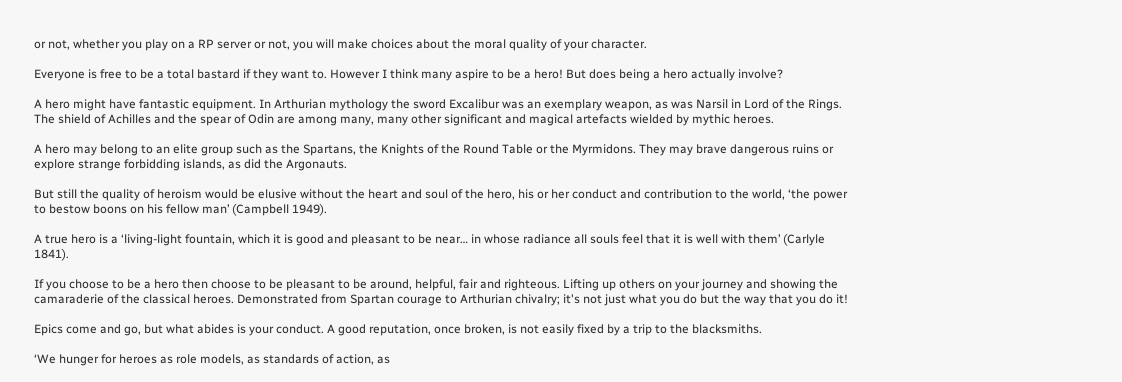or not, whether you play on a RP server or not, you will make choices about the moral quality of your character.

Everyone is free to be a total bastard if they want to. However I think many aspire to be a hero! But does being a hero actually involve?

A hero might have fantastic equipment. In Arthurian mythology the sword Excalibur was an exemplary weapon, as was Narsil in Lord of the Rings. The shield of Achilles and the spear of Odin are among many, many other significant and magical artefacts wielded by mythic heroes.

A hero may belong to an elite group such as the Spartans, the Knights of the Round Table or the Myrmidons. They may brave dangerous ruins or explore strange forbidding islands, as did the Argonauts.

But still the quality of heroism would be elusive without the heart and soul of the hero, his or her conduct and contribution to the world, ‘the power to bestow boons on his fellow man’ (Campbell 1949).

A true hero is a ‘living-light fountain, which it is good and pleasant to be near… in whose radiance all souls feel that it is well with them’ (Carlyle 1841).

If you choose to be a hero then choose to be pleasant to be around, helpful, fair and righteous. Lifting up others on your journey and showing the camaraderie of the classical heroes. Demonstrated from Spartan courage to Arthurian chivalry; it's not just what you do but the way that you do it!

Epics come and go, but what abides is your conduct. A good reputation, once broken, is not easily fixed by a trip to the blacksmiths.

‘We hunger for heroes as role models, as standards of action, as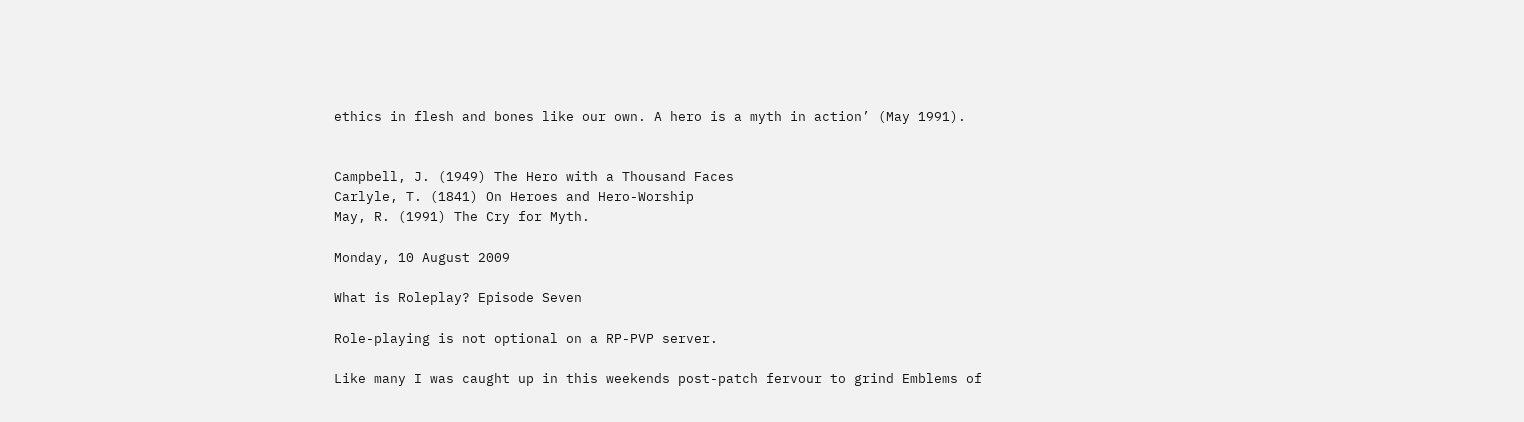ethics in flesh and bones like our own. A hero is a myth in action’ (May 1991).


Campbell, J. (1949) The Hero with a Thousand Faces
Carlyle, T. (1841) On Heroes and Hero-Worship
May, R. (1991) The Cry for Myth.

Monday, 10 August 2009

What is Roleplay? Episode Seven

Role-playing is not optional on a RP-PVP server.

Like many I was caught up in this weekends post-patch fervour to grind Emblems of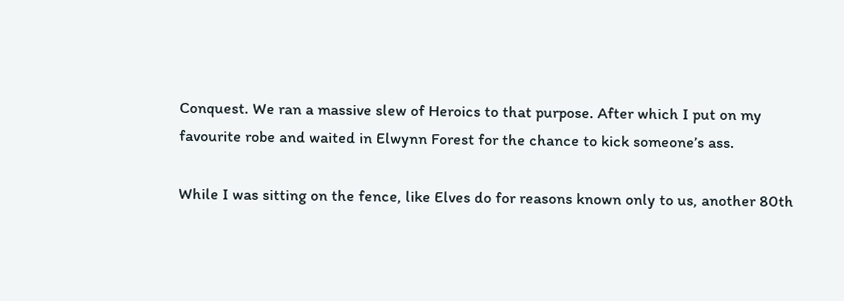Conquest. We ran a massive slew of Heroics to that purpose. After which I put on my favourite robe and waited in Elwynn Forest for the chance to kick someone’s ass.

While I was sitting on the fence, like Elves do for reasons known only to us, another 80th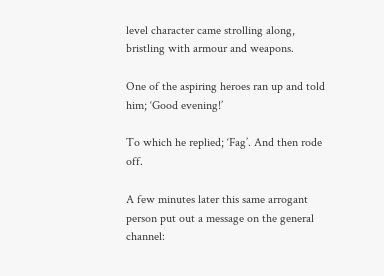level character came strolling along, bristling with armour and weapons.

One of the aspiring heroes ran up and told him; ‘Good evening!’

To which he replied; ‘Fag’. And then rode off.

A few minutes later this same arrogant person put out a message on the general channel: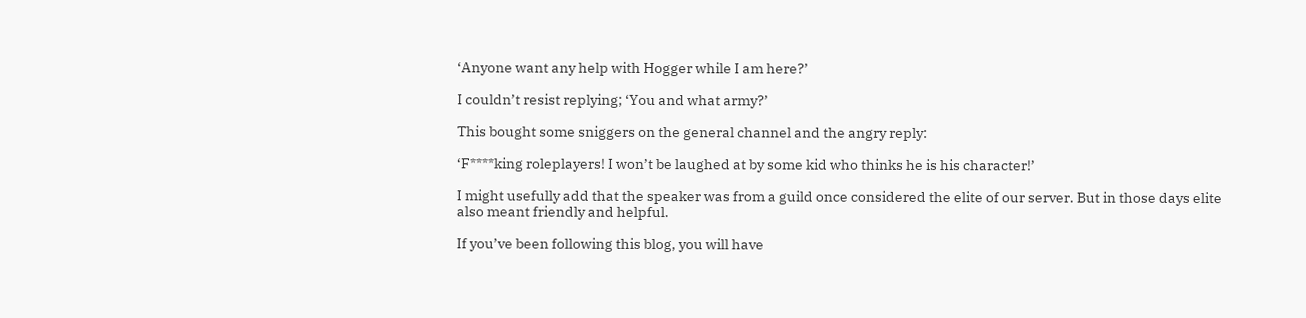‘Anyone want any help with Hogger while I am here?’

I couldn’t resist replying; ‘You and what army?’

This bought some sniggers on the general channel and the angry reply:

‘F****king roleplayers! I won’t be laughed at by some kid who thinks he is his character!’

I might usefully add that the speaker was from a guild once considered the elite of our server. But in those days elite also meant friendly and helpful.

If you’ve been following this blog, you will have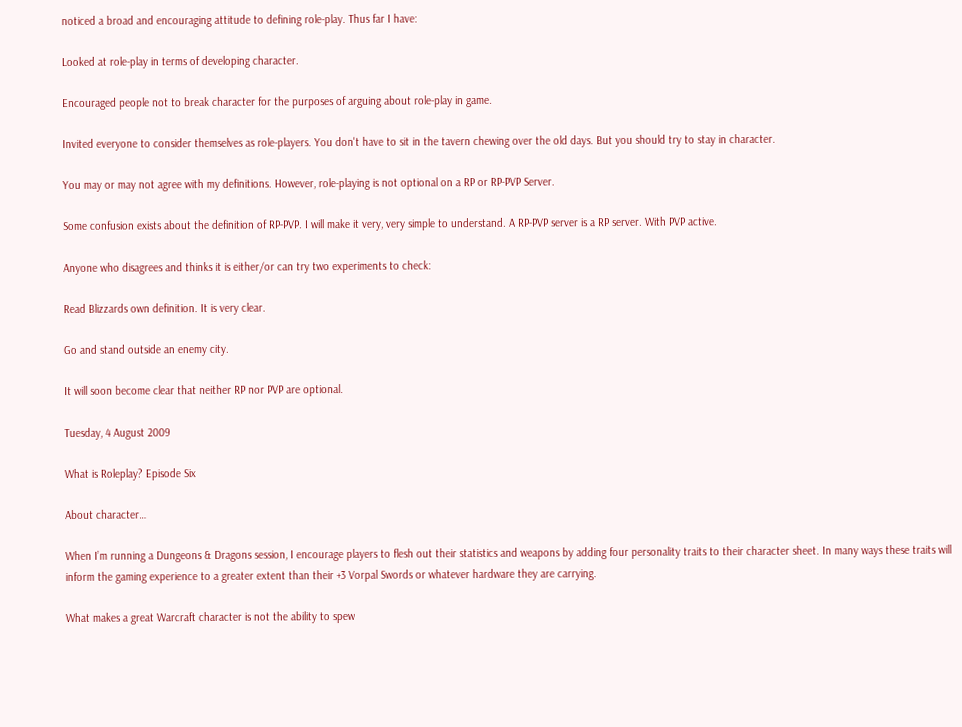noticed a broad and encouraging attitude to defining role-play. Thus far I have:

Looked at role-play in terms of developing character.

Encouraged people not to break character for the purposes of arguing about role-play in game.

Invited everyone to consider themselves as role-players. You don't have to sit in the tavern chewing over the old days. But you should try to stay in character.

You may or may not agree with my definitions. However, role-playing is not optional on a RP or RP-PVP Server.

Some confusion exists about the definition of RP-PVP. I will make it very, very simple to understand. A RP-PVP server is a RP server. With PVP active.

Anyone who disagrees and thinks it is either/or can try two experiments to check:

Read Blizzards own definition. It is very clear.

Go and stand outside an enemy city.

It will soon become clear that neither RP nor PVP are optional.

Tuesday, 4 August 2009

What is Roleplay? Episode Six

About character…

When I’m running a Dungeons & Dragons session, I encourage players to flesh out their statistics and weapons by adding four personality traits to their character sheet. In many ways these traits will inform the gaming experience to a greater extent than their +3 Vorpal Swords or whatever hardware they are carrying.

What makes a great Warcraft character is not the ability to spew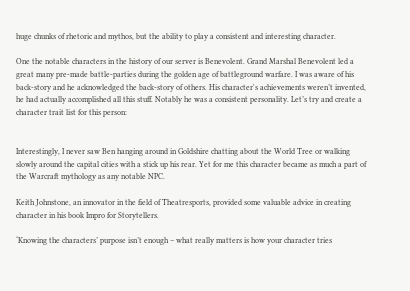huge chunks of rhetoric and mythos, but the ability to play a consistent and interesting character.

One the notable characters in the history of our server is Benevolent. Grand Marshal Benevolent led a great many pre-made battle-parties during the golden age of battleground warfare. I was aware of his back-story and he acknowledged the back-story of others. His character's achievements weren’t invented, he had actually accomplished all this stuff. Notably he was a consistent personality. Let’s try and create a character trait list for this person:


Interestingly, I never saw Ben hanging around in Goldshire chatting about the World Tree or walking slowly around the capital cities with a stick up his rear. Yet for me this character became as much a part of the Warcraft mythology as any notable NPC.

Keith Johnstone, an innovator in the field of Theatresports, provided some valuable advice in creating character in his book Impro for Storytellers.

‘Knowing the characters’ purpose isn’t enough – what really matters is how your character tries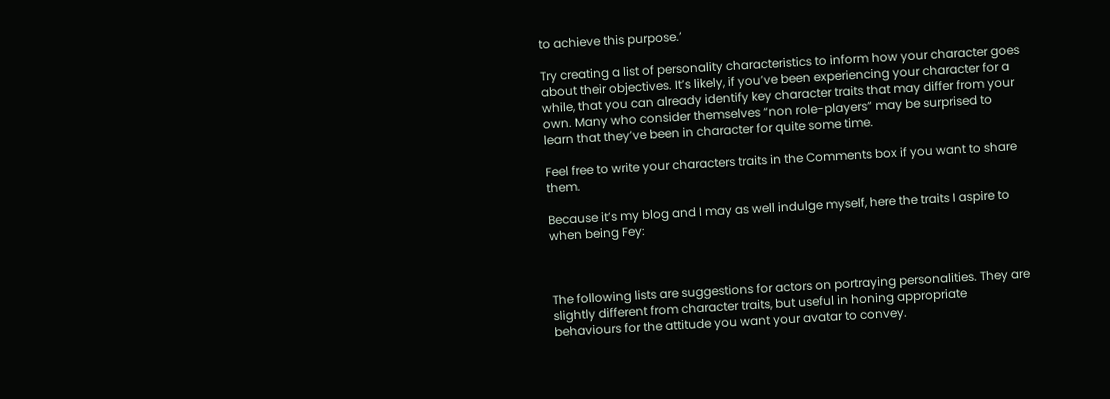to achieve this purpose.’

Try creating a list of personality characteristics to inform how your character goes about their objectives. It’s likely, if you’ve been experiencing your character for a while, that you can already identify key character traits that may differ from your own. Many who consider themselves “non role-players” may be surprised to learn that they’ve been in character for quite some time.

Feel free to write your characters traits in the Comments box if you want to share them.

Because it’s my blog and I may as well indulge myself, here the traits I aspire to when being Fey:



The following lists are suggestions for actors on portraying personalities. They are slightly different from character traits, but useful in honing appropriate behaviours for the attitude you want your avatar to convey.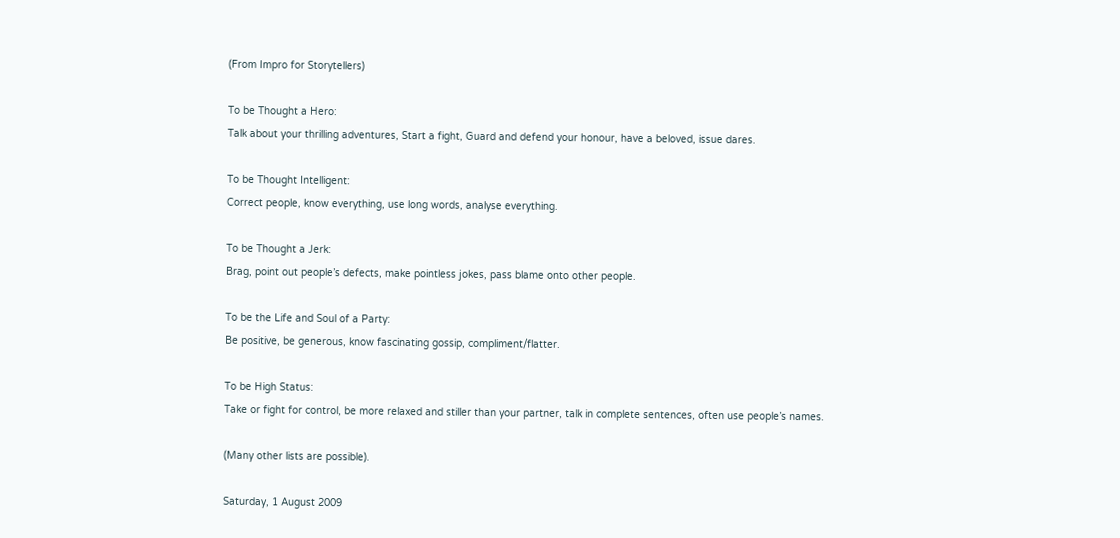(From Impro for Storytellers)

To be Thought a Hero:
Talk about your thrilling adventures, Start a fight, Guard and defend your honour, have a beloved, issue dares.

To be Thought Intelligent:
Correct people, know everything, use long words, analyse everything.

To be Thought a Jerk:
Brag, point out people’s defects, make pointless jokes, pass blame onto other people.

To be the Life and Soul of a Party:
Be positive, be generous, know fascinating gossip, compliment/flatter.

To be High Status:
Take or fight for control, be more relaxed and stiller than your partner, talk in complete sentences, often use people’s names.

(Many other lists are possible).

Saturday, 1 August 2009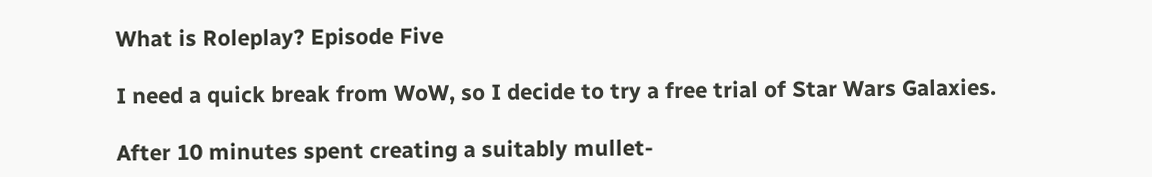What is Roleplay? Episode Five

I need a quick break from WoW, so I decide to try a free trial of Star Wars Galaxies.

After 10 minutes spent creating a suitably mullet-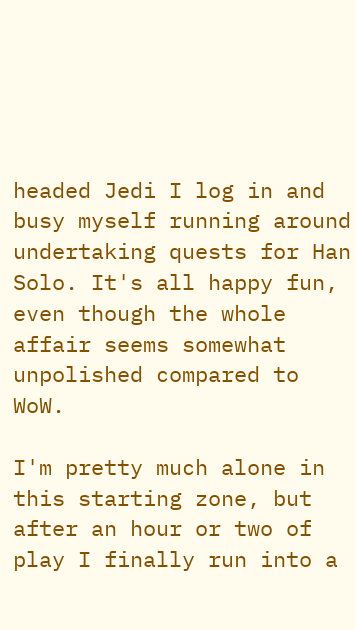headed Jedi I log in and busy myself running around undertaking quests for Han Solo. It's all happy fun, even though the whole affair seems somewhat unpolished compared to WoW.

I'm pretty much alone in this starting zone, but after an hour or two of play I finally run into a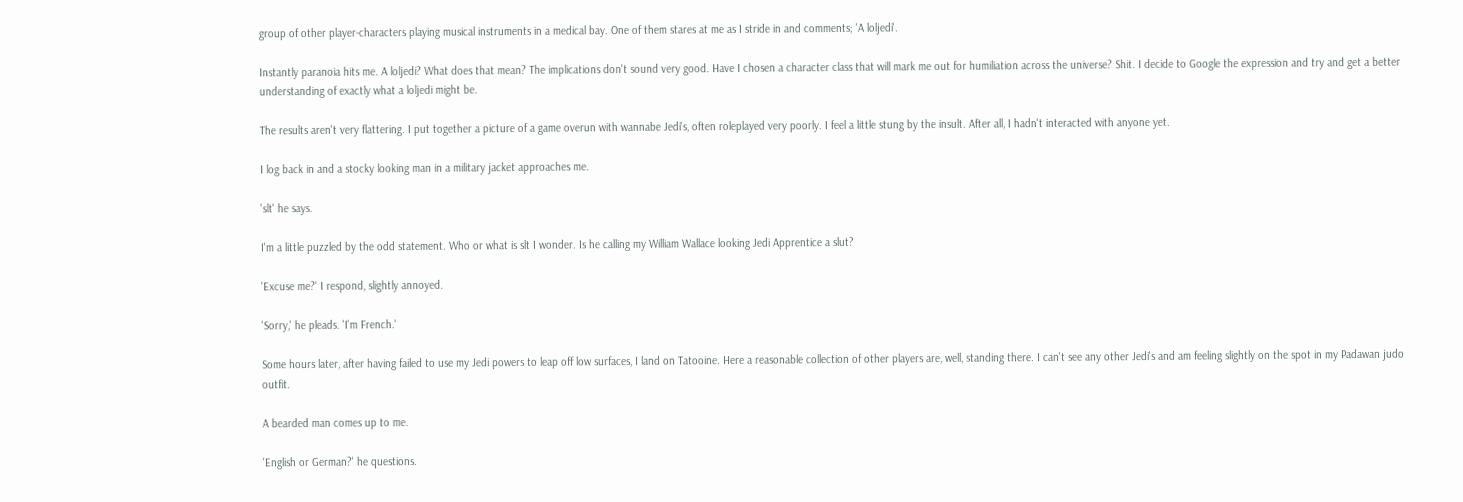group of other player-characters playing musical instruments in a medical bay. One of them stares at me as I stride in and comments; 'A loljedi'.

Instantly paranoia hits me. A loljedi? What does that mean? The implications don't sound very good. Have I chosen a character class that will mark me out for humiliation across the universe? Shit. I decide to Google the expression and try and get a better understanding of exactly what a loljedi might be.

The results aren't very flattering. I put together a picture of a game overun with wannabe Jedi's, often roleplayed very poorly. I feel a little stung by the insult. After all, I hadn't interacted with anyone yet.

I log back in and a stocky looking man in a military jacket approaches me.

'slt' he says.

I'm a little puzzled by the odd statement. Who or what is slt I wonder. Is he calling my William Wallace looking Jedi Apprentice a slut?

'Excuse me?' I respond, slightly annoyed.

'Sorry,' he pleads. 'I'm French.'

Some hours later, after having failed to use my Jedi powers to leap off low surfaces, I land on Tatooine. Here a reasonable collection of other players are, well, standing there. I can't see any other Jedi's and am feeling slightly on the spot in my Padawan judo outfit.

A bearded man comes up to me.

'English or German?' he questions.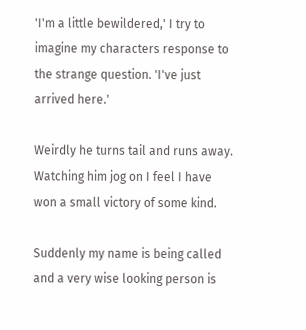'I'm a little bewildered,' I try to imagine my characters response to the strange question. 'I've just arrived here.'

Weirdly he turns tail and runs away. Watching him jog on I feel I have won a small victory of some kind.

Suddenly my name is being called and a very wise looking person is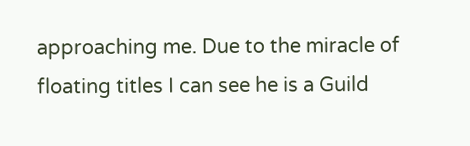approaching me. Due to the miracle of floating titles I can see he is a Guild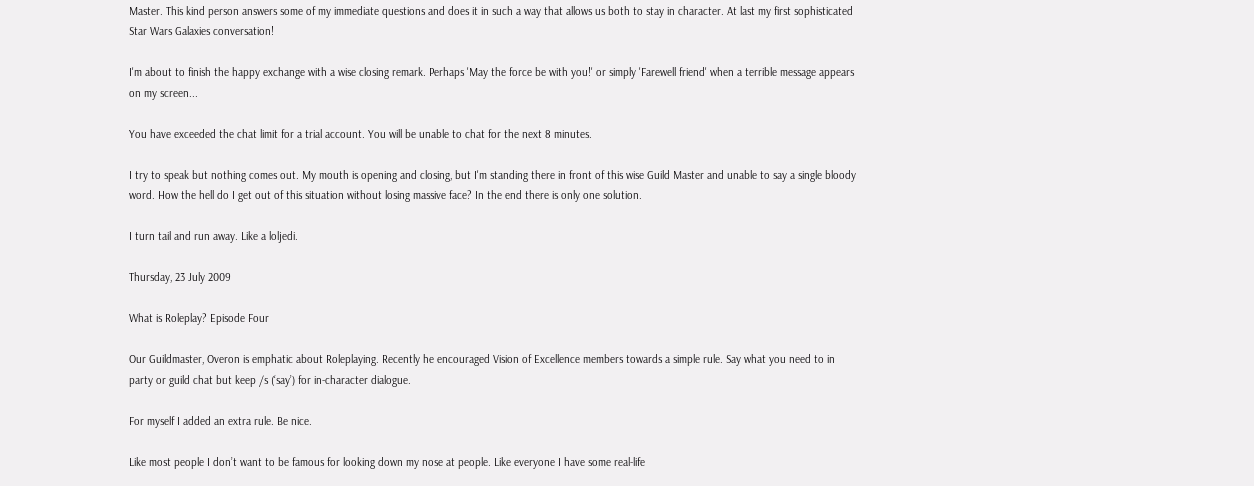Master. This kind person answers some of my immediate questions and does it in such a way that allows us both to stay in character. At last my first sophisticated Star Wars Galaxies conversation!

I'm about to finish the happy exchange with a wise closing remark. Perhaps 'May the force be with you!' or simply 'Farewell friend' when a terrible message appears on my screen...

You have exceeded the chat limit for a trial account. You will be unable to chat for the next 8 minutes.

I try to speak but nothing comes out. My mouth is opening and closing, but I'm standing there in front of this wise Guild Master and unable to say a single bloody word. How the hell do I get out of this situation without losing massive face? In the end there is only one solution.

I turn tail and run away. Like a loljedi.

Thursday, 23 July 2009

What is Roleplay? Episode Four

Our Guildmaster, Overon is emphatic about Roleplaying. Recently he encouraged Vision of Excellence members towards a simple rule. Say what you need to in party or guild chat but keep /s (‘say’) for in-character dialogue.

For myself I added an extra rule. Be nice.

Like most people I don’t want to be famous for looking down my nose at people. Like everyone I have some real-life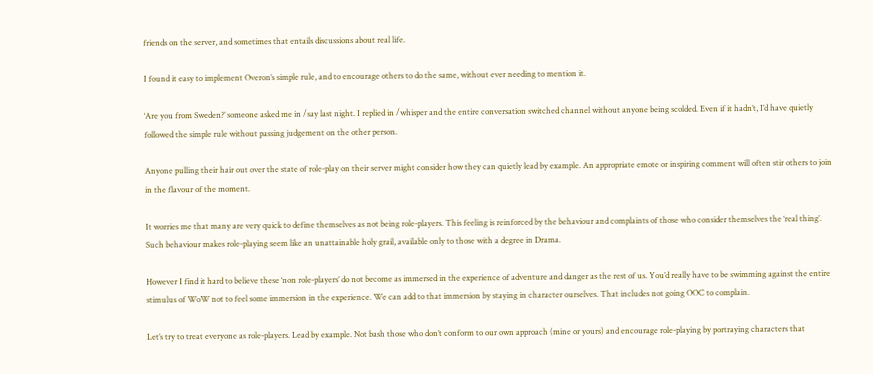friends on the server, and sometimes that entails discussions about real life.

I found it easy to implement Overon’s simple rule, and to encourage others to do the same, without ever needing to mention it.

‘Are you from Sweden?’ someone asked me in /say last night. I replied in /whisper and the entire conversation switched channel without anyone being scolded. Even if it hadn’t, I’d have quietly followed the simple rule without passing judgement on the other person.

Anyone pulling their hair out over the state of role-play on their server might consider how they can quietly lead by example. An appropriate emote or inspiring comment will often stir others to join in the flavour of the moment.

It worries me that many are very quick to define themselves as not being role-players. This feeling is reinforced by the behaviour and complaints of those who consider themselves the ‘real thing’. Such behaviour makes role-playing seem like an unattainable holy grail, available only to those with a degree in Drama.

However I find it hard to believe these ‘non role-players’ do not become as immersed in the experience of adventure and danger as the rest of us. You’d really have to be swimming against the entire stimulus of WoW not to feel some immersion in the experience. We can add to that immersion by staying in character ourselves. That includes not going OOC to complain.

Let’s try to treat everyone as role-players. Lead by example. Not bash those who don’t conform to our own approach (mine or yours) and encourage role-playing by portraying characters that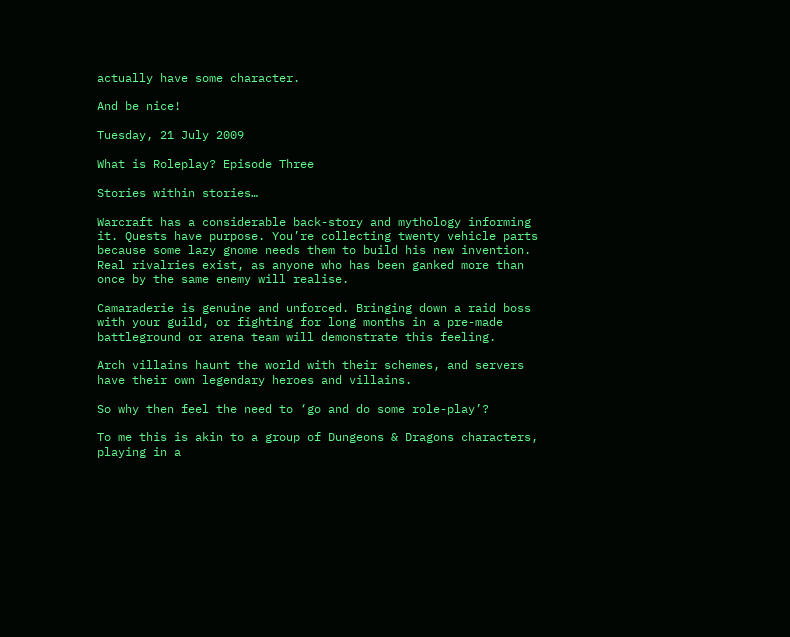actually have some character.

And be nice!

Tuesday, 21 July 2009

What is Roleplay? Episode Three

Stories within stories…

Warcraft has a considerable back-story and mythology informing it. Quests have purpose. You’re collecting twenty vehicle parts because some lazy gnome needs them to build his new invention. Real rivalries exist, as anyone who has been ganked more than once by the same enemy will realise.

Camaraderie is genuine and unforced. Bringing down a raid boss with your guild, or fighting for long months in a pre-made battleground or arena team will demonstrate this feeling.

Arch villains haunt the world with their schemes, and servers have their own legendary heroes and villains.

So why then feel the need to ‘go and do some role-play’?

To me this is akin to a group of Dungeons & Dragons characters, playing in a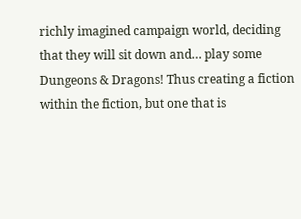richly imagined campaign world, deciding that they will sit down and… play some Dungeons & Dragons! Thus creating a fiction within the fiction, but one that is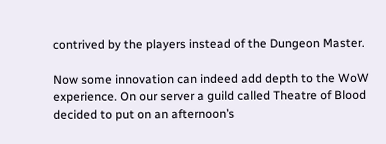contrived by the players instead of the Dungeon Master.

Now some innovation can indeed add depth to the WoW experience. On our server a guild called Theatre of Blood decided to put on an afternoon’s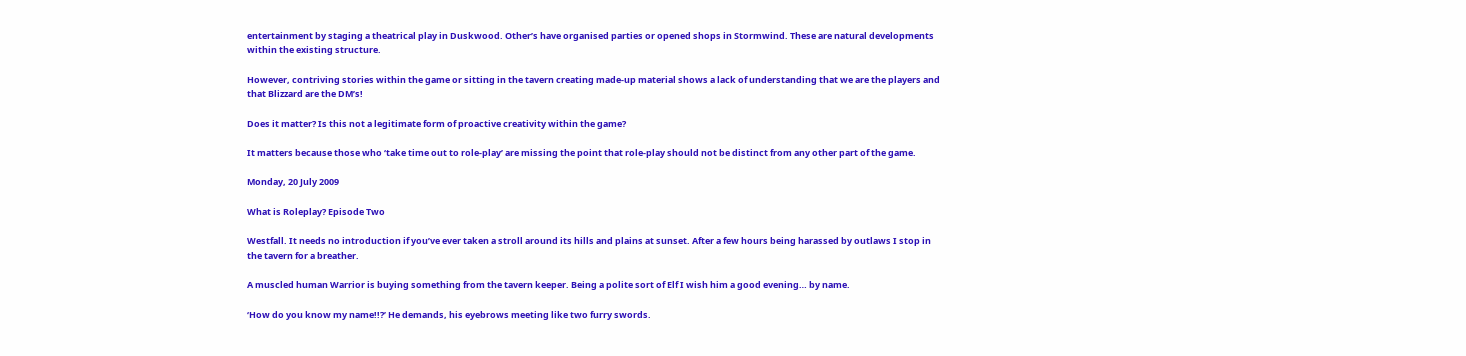entertainment by staging a theatrical play in Duskwood. Other’s have organised parties or opened shops in Stormwind. These are natural developments within the existing structure.

However, contriving stories within the game or sitting in the tavern creating made-up material shows a lack of understanding that we are the players and that Blizzard are the DM’s!

Does it matter? Is this not a legitimate form of proactive creativity within the game?

It matters because those who ‘take time out to role-play’ are missing the point that role-play should not be distinct from any other part of the game.

Monday, 20 July 2009

What is Roleplay? Episode Two

Westfall. It needs no introduction if you’ve ever taken a stroll around its hills and plains at sunset. After a few hours being harassed by outlaws I stop in the tavern for a breather.

A muscled human Warrior is buying something from the tavern keeper. Being a polite sort of Elf I wish him a good evening… by name.

‘How do you know my name!!?’ He demands, his eyebrows meeting like two furry swords.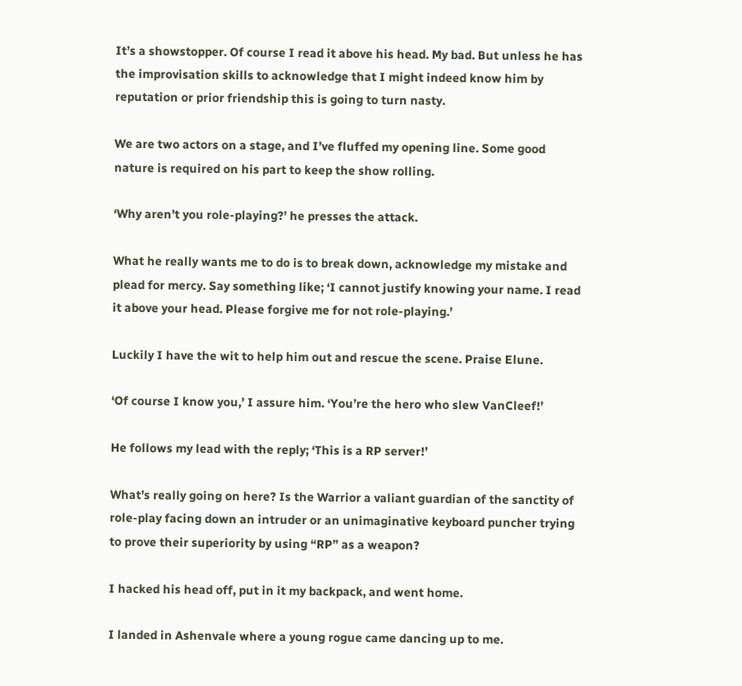It’s a showstopper. Of course I read it above his head. My bad. But unless he has the improvisation skills to acknowledge that I might indeed know him by reputation or prior friendship this is going to turn nasty.

We are two actors on a stage, and I’ve fluffed my opening line. Some good nature is required on his part to keep the show rolling.

‘Why aren’t you role-playing?’ he presses the attack.

What he really wants me to do is to break down, acknowledge my mistake and plead for mercy. Say something like; ‘I cannot justify knowing your name. I read it above your head. Please forgive me for not role-playing.’

Luckily I have the wit to help him out and rescue the scene. Praise Elune.

‘Of course I know you,’ I assure him. ‘You’re the hero who slew VanCleef!’

He follows my lead with the reply; ‘This is a RP server!’

What’s really going on here? Is the Warrior a valiant guardian of the sanctity of role-play facing down an intruder or an unimaginative keyboard puncher trying to prove their superiority by using “RP” as a weapon?

I hacked his head off, put in it my backpack, and went home.

I landed in Ashenvale where a young rogue came dancing up to me.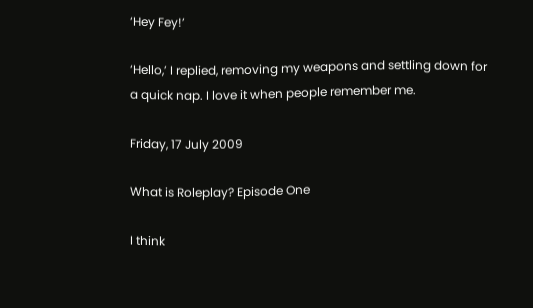‘Hey Fey!’

‘Hello,’ I replied, removing my weapons and settling down for a quick nap. I love it when people remember me.

Friday, 17 July 2009

What is Roleplay? Episode One

I think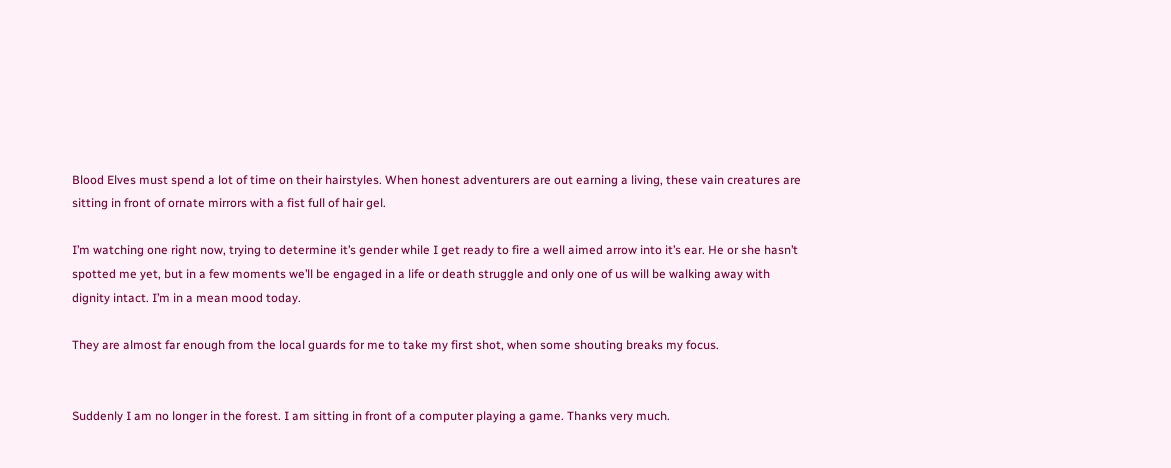Blood Elves must spend a lot of time on their hairstyles. When honest adventurers are out earning a living, these vain creatures are sitting in front of ornate mirrors with a fist full of hair gel.

I’m watching one right now, trying to determine it’s gender while I get ready to fire a well aimed arrow into it’s ear. He or she hasn’t spotted me yet, but in a few moments we’ll be engaged in a life or death struggle and only one of us will be walking away with dignity intact. I’m in a mean mood today.

They are almost far enough from the local guards for me to take my first shot, when some shouting breaks my focus.


Suddenly I am no longer in the forest. I am sitting in front of a computer playing a game. Thanks very much.